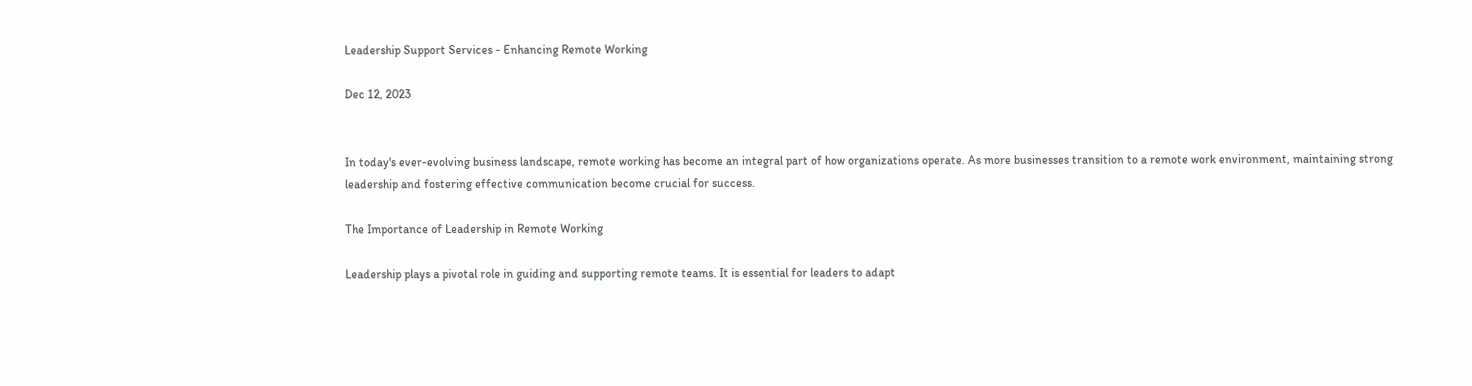Leadership Support Services - Enhancing Remote Working

Dec 12, 2023


In today's ever-evolving business landscape, remote working has become an integral part of how organizations operate. As more businesses transition to a remote work environment, maintaining strong leadership and fostering effective communication become crucial for success.

The Importance of Leadership in Remote Working

Leadership plays a pivotal role in guiding and supporting remote teams. It is essential for leaders to adapt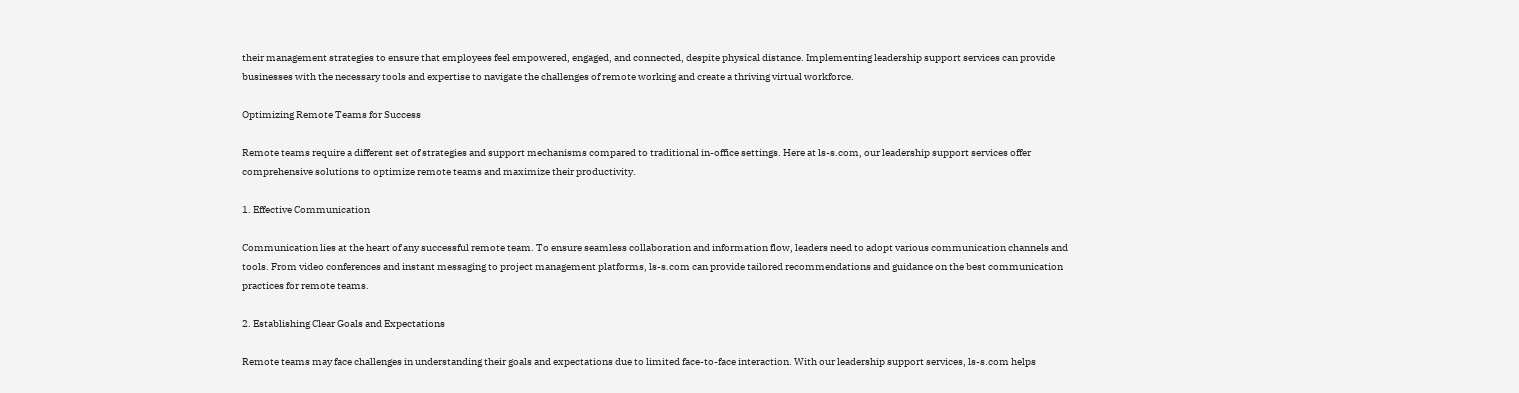their management strategies to ensure that employees feel empowered, engaged, and connected, despite physical distance. Implementing leadership support services can provide businesses with the necessary tools and expertise to navigate the challenges of remote working and create a thriving virtual workforce.

Optimizing Remote Teams for Success

Remote teams require a different set of strategies and support mechanisms compared to traditional in-office settings. Here at ls-s.com, our leadership support services offer comprehensive solutions to optimize remote teams and maximize their productivity.

1. Effective Communication

Communication lies at the heart of any successful remote team. To ensure seamless collaboration and information flow, leaders need to adopt various communication channels and tools. From video conferences and instant messaging to project management platforms, ls-s.com can provide tailored recommendations and guidance on the best communication practices for remote teams.

2. Establishing Clear Goals and Expectations

Remote teams may face challenges in understanding their goals and expectations due to limited face-to-face interaction. With our leadership support services, ls-s.com helps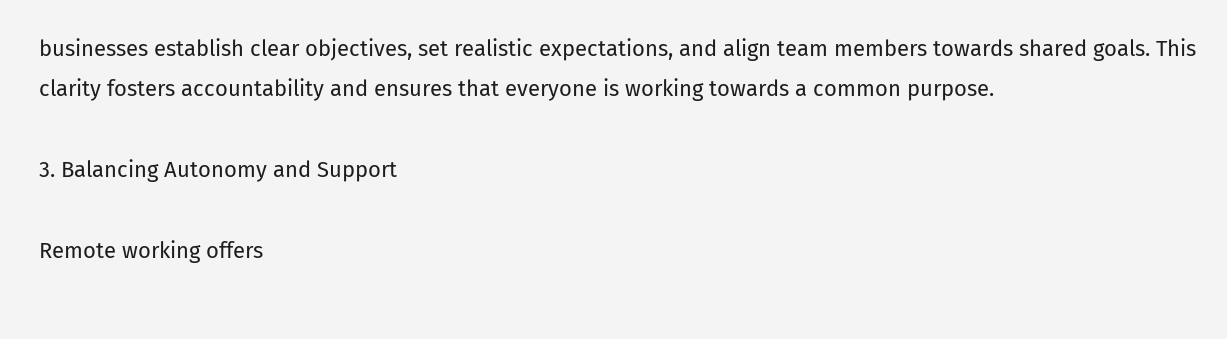businesses establish clear objectives, set realistic expectations, and align team members towards shared goals. This clarity fosters accountability and ensures that everyone is working towards a common purpose.

3. Balancing Autonomy and Support

Remote working offers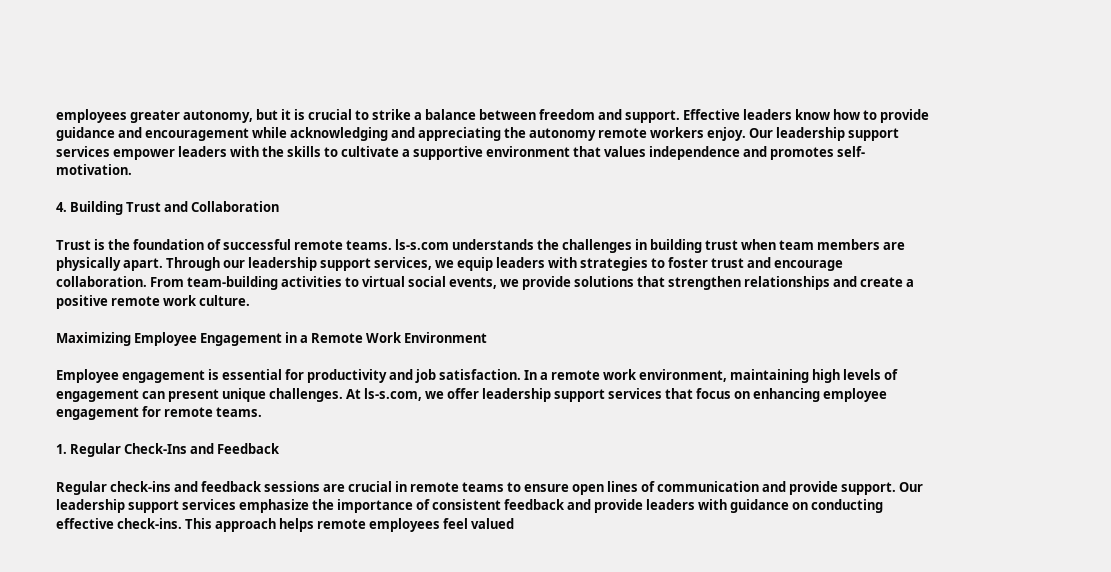employees greater autonomy, but it is crucial to strike a balance between freedom and support. Effective leaders know how to provide guidance and encouragement while acknowledging and appreciating the autonomy remote workers enjoy. Our leadership support services empower leaders with the skills to cultivate a supportive environment that values independence and promotes self-motivation.

4. Building Trust and Collaboration

Trust is the foundation of successful remote teams. ls-s.com understands the challenges in building trust when team members are physically apart. Through our leadership support services, we equip leaders with strategies to foster trust and encourage collaboration. From team-building activities to virtual social events, we provide solutions that strengthen relationships and create a positive remote work culture.

Maximizing Employee Engagement in a Remote Work Environment

Employee engagement is essential for productivity and job satisfaction. In a remote work environment, maintaining high levels of engagement can present unique challenges. At ls-s.com, we offer leadership support services that focus on enhancing employee engagement for remote teams.

1. Regular Check-Ins and Feedback

Regular check-ins and feedback sessions are crucial in remote teams to ensure open lines of communication and provide support. Our leadership support services emphasize the importance of consistent feedback and provide leaders with guidance on conducting effective check-ins. This approach helps remote employees feel valued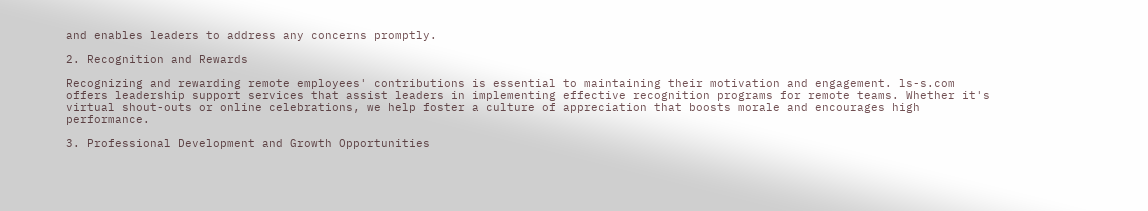and enables leaders to address any concerns promptly.

2. Recognition and Rewards

Recognizing and rewarding remote employees' contributions is essential to maintaining their motivation and engagement. ls-s.com offers leadership support services that assist leaders in implementing effective recognition programs for remote teams. Whether it's virtual shout-outs or online celebrations, we help foster a culture of appreciation that boosts morale and encourages high performance.

3. Professional Development and Growth Opportunities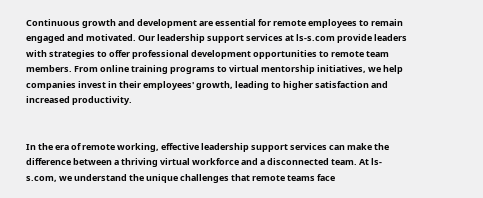Continuous growth and development are essential for remote employees to remain engaged and motivated. Our leadership support services at ls-s.com provide leaders with strategies to offer professional development opportunities to remote team members. From online training programs to virtual mentorship initiatives, we help companies invest in their employees' growth, leading to higher satisfaction and increased productivity.


In the era of remote working, effective leadership support services can make the difference between a thriving virtual workforce and a disconnected team. At ls-s.com, we understand the unique challenges that remote teams face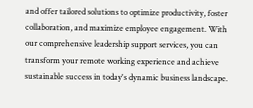and offer tailored solutions to optimize productivity, foster collaboration, and maximize employee engagement. With our comprehensive leadership support services, you can transform your remote working experience and achieve sustainable success in today's dynamic business landscape.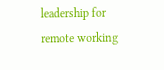leadership for remote working